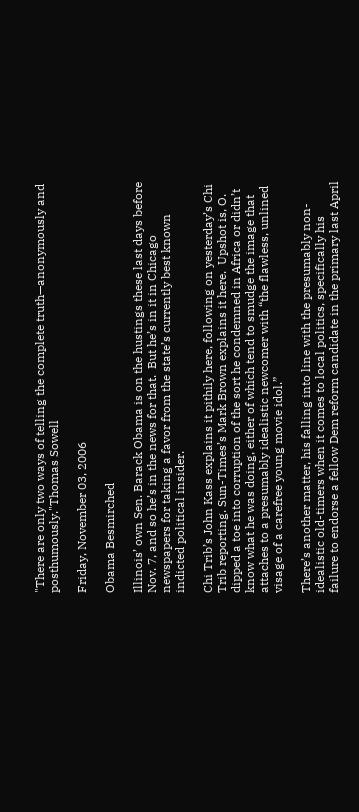"There are only two ways of telling the complete truth—anonymously and posthumously."Thomas Sowell

Friday, November 03, 2006

Obama Besmirched

Illinois’ own Sen. Barack Obama is on the hustings these last days before Nov. 7, and so he’s in the news for that.  But he’s in it in Chicago newspapers for taking a favor from the state’s currently best known indicted political insider.

Chi Trib’s John Kass explains it pithily here, following on yesterday’s Chi Trib reporting. Sun-Times’s Mark Brown explains it here.  Upshot is, O. dipped a toe into corruption of the sort he condemned in Africa or didn’t know what he was doing, either of which tend to smudge the image that attaches to a presumably idealistic newcomer with “the flawless, unlined visage of a carefree young movie idol.”

There’s another matter, his falling into line with the presumably non-idealistic old-timers when it comes to local politics, specifically his failure to endorse a fellow Dem reform candidate in the primary last April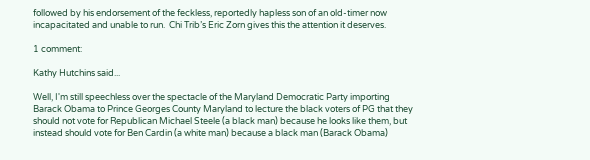followed by his endorsement of the feckless, reportedly hapless son of an old-timer now incapacitated and unable to run.  Chi Trib’s Eric Zorn gives this the attention it deserves.

1 comment:

Kathy Hutchins said...

Well, I'm still speechless over the spectacle of the Maryland Democratic Party importing Barack Obama to Prince Georges County Maryland to lecture the black voters of PG that they should not vote for Republican Michael Steele (a black man) because he looks like them, but instead should vote for Ben Cardin (a white man) because a black man (Barack Obama)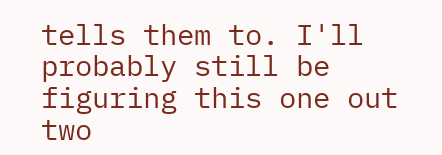tells them to. I'll probably still be figuring this one out two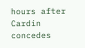hours after Cardin concedes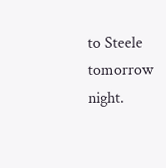to Steele tomorrow night.